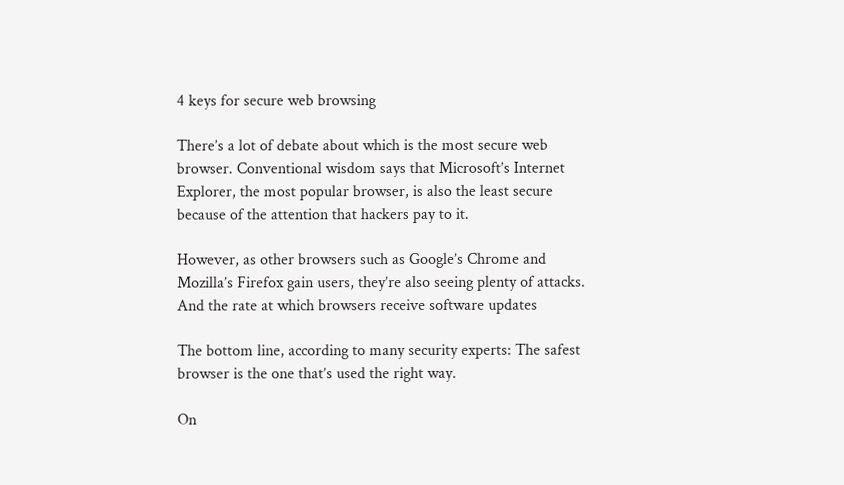4 keys for secure web browsing

There’s a lot of debate about which is the most secure web browser. Conventional wisdom says that Microsoft’s Internet Explorer, the most popular browser, is also the least secure because of the attention that hackers pay to it.

However, as other browsers such as Google’s Chrome and Mozilla’s Firefox gain users, they’re also seeing plenty of attacks. And the rate at which browsers receive software updates

The bottom line, according to many security experts: The safest browser is the one that’s used the right way.

On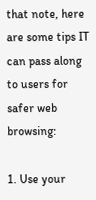that note, here are some tips IT can pass along to users for safer web browsing:

1. Use your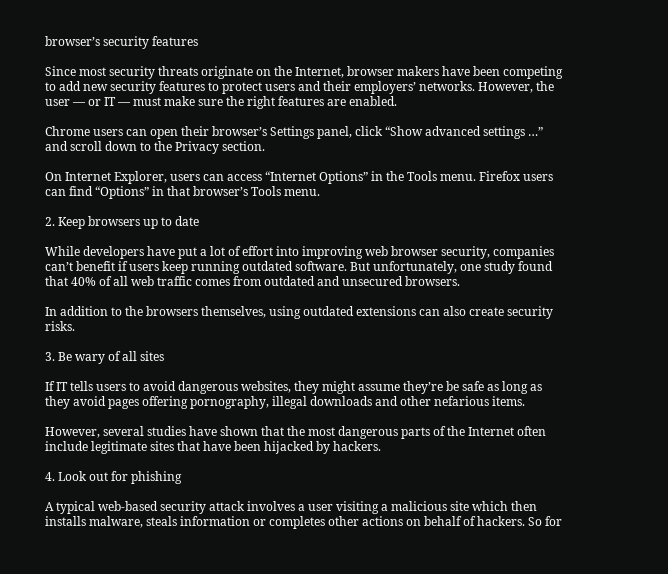browser’s security features

Since most security threats originate on the Internet, browser makers have been competing to add new security features to protect users and their employers’ networks. However, the user — or IT — must make sure the right features are enabled.

Chrome users can open their browser’s Settings panel, click “Show advanced settings …” and scroll down to the Privacy section.

On Internet Explorer, users can access “Internet Options” in the Tools menu. Firefox users can find “Options” in that browser’s Tools menu.

2. Keep browsers up to date

While developers have put a lot of effort into improving web browser security, companies can’t benefit if users keep running outdated software. But unfortunately, one study found that 40% of all web traffic comes from outdated and unsecured browsers.

In addition to the browsers themselves, using outdated extensions can also create security risks.

3. Be wary of all sites

If IT tells users to avoid dangerous websites, they might assume they’re be safe as long as they avoid pages offering pornography, illegal downloads and other nefarious items.

However, several studies have shown that the most dangerous parts of the Internet often include legitimate sites that have been hijacked by hackers.

4. Look out for phishing

A typical web-based security attack involves a user visiting a malicious site which then installs malware, steals information or completes other actions on behalf of hackers. So for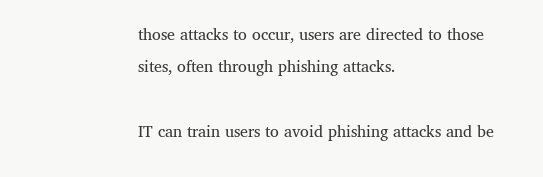those attacks to occur, users are directed to those sites, often through phishing attacks.

IT can train users to avoid phishing attacks and be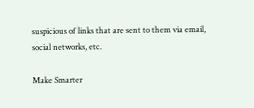suspicious of links that are sent to them via email, social networks, etc.

Make Smarter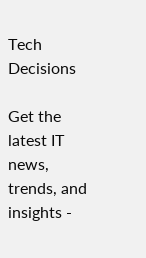Tech Decisions

Get the latest IT news, trends, and insights -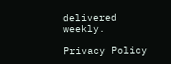delivered weekly.

Privacy Policy